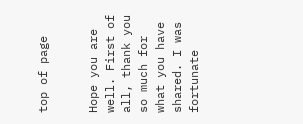top of page


Hope you are well. First of all, thank you so much for what you have shared. I was fortunate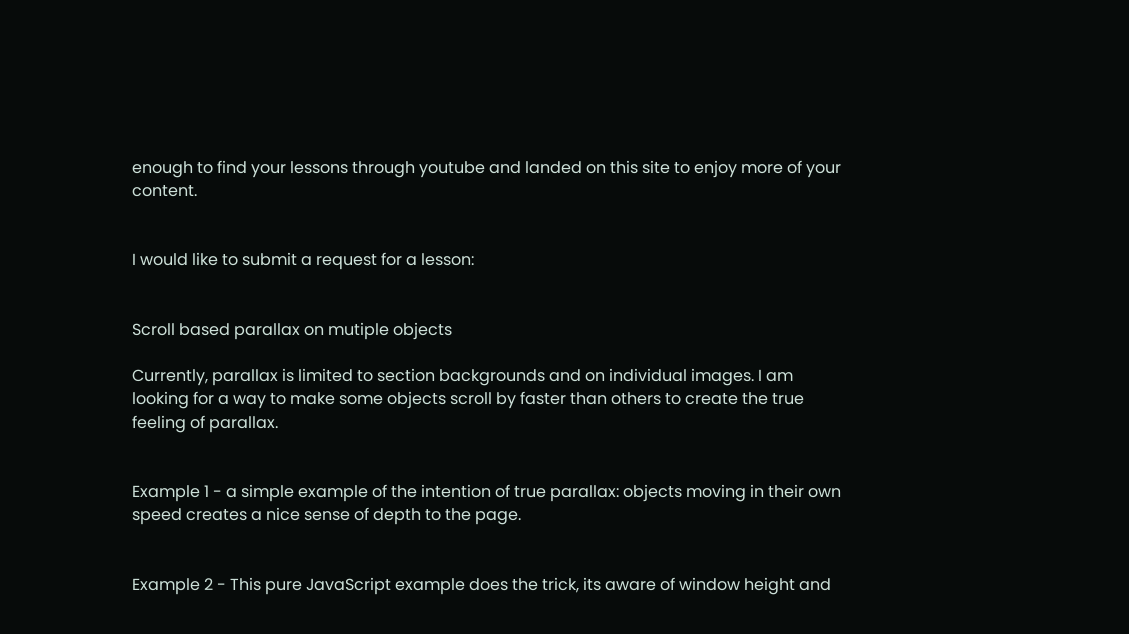enough to find your lessons through youtube and landed on this site to enjoy more of your content.


I would like to submit a request for a lesson:


Scroll based parallax on mutiple objects

Currently, parallax is limited to section backgrounds and on individual images. I am looking for a way to make some objects scroll by faster than others to create the true feeling of parallax.


Example 1 - a simple example of the intention of true parallax: objects moving in their own speed creates a nice sense of depth to the page.


Example 2 - This pure JavaScript example does the trick, its aware of window height and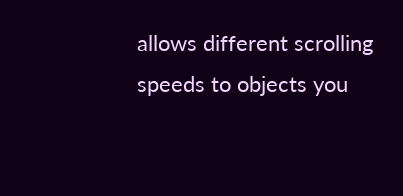allows different scrolling speeds to objects you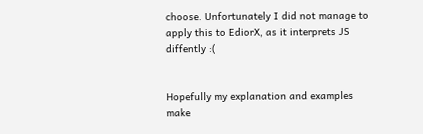choose. Unfortunately I did not manage to apply this to EdiorX, as it interprets JS diffently :(


Hopefully my explanation and examples make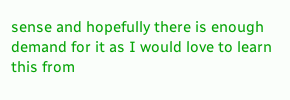sense and hopefully there is enough demand for it as I would love to learn this from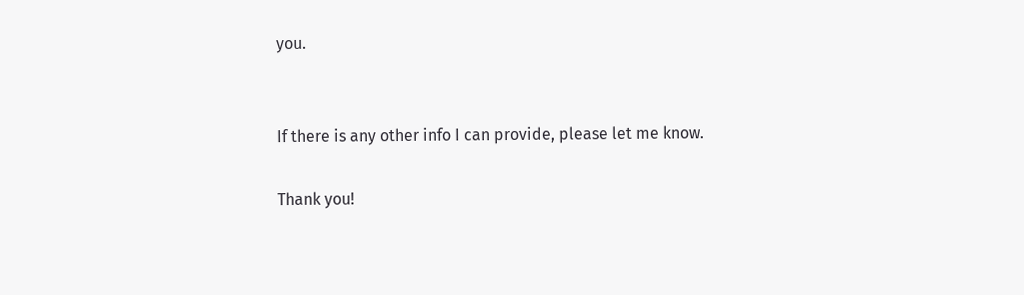you.


If there is any other info I can provide, please let me know.

Thank you!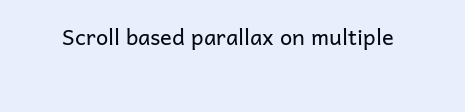Scroll based parallax on multiple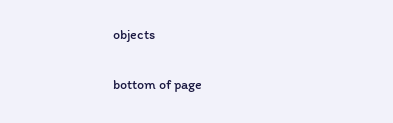objects

bottom of page